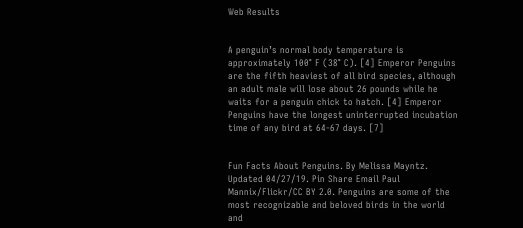Web Results


A penguin’s normal body temperature is approximately 100° F (38° C). [4] Emperor Penguins are the fifth heaviest of all bird species, although an adult male will lose about 26 pounds while he waits for a penguin chick to hatch. [4] Emperor Penguins have the longest uninterrupted incubation time of any bird at 64-67 days. [7]


Fun Facts About Penguins. By Melissa Mayntz. Updated 04/27/19. Pin Share Email Paul Mannix/Flickr/CC BY 2.0. Penguins are some of the most recognizable and beloved birds in the world and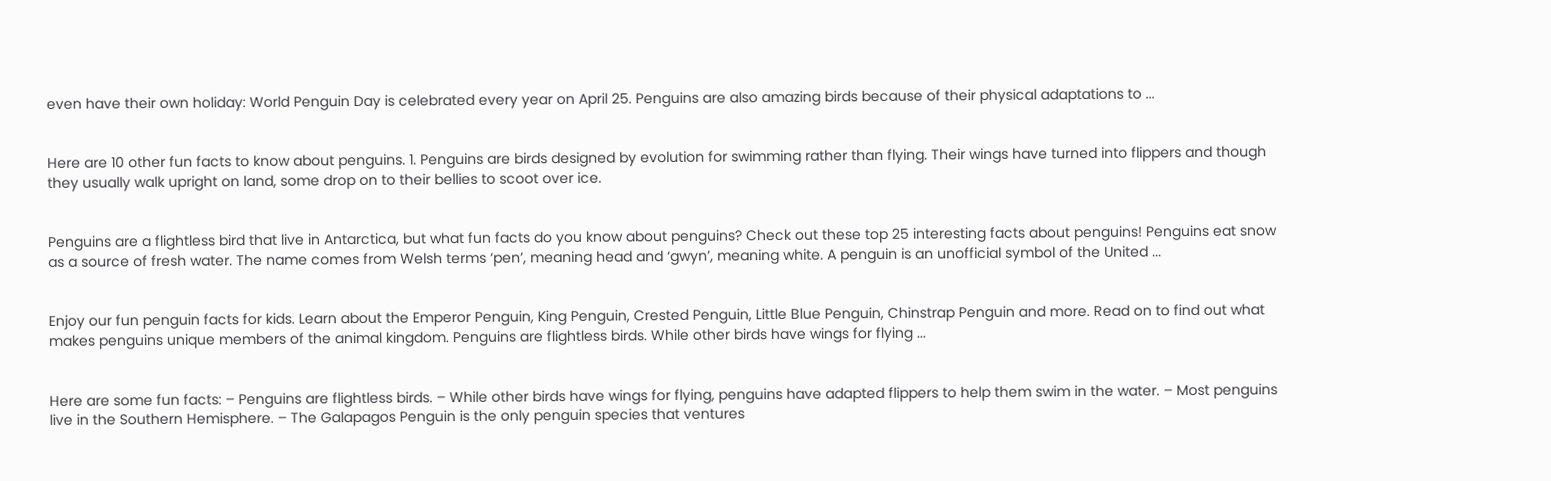even have their own holiday: World Penguin Day is celebrated every year on April 25. Penguins are also amazing birds because of their physical adaptations to ...


Here are 10 other fun facts to know about penguins. 1. Penguins are birds designed by evolution for swimming rather than flying. Their wings have turned into flippers and though they usually walk upright on land, some drop on to their bellies to scoot over ice.


Penguins are a flightless bird that live in Antarctica, but what fun facts do you know about penguins? Check out these top 25 interesting facts about penguins! Penguins eat snow as a source of fresh water. The name comes from Welsh terms ‘pen’, meaning head and ‘gwyn’, meaning white. A penguin is an unofficial symbol of the United ...


Enjoy our fun penguin facts for kids. Learn about the Emperor Penguin, King Penguin, Crested Penguin, Little Blue Penguin, Chinstrap Penguin and more. Read on to find out what makes penguins unique members of the animal kingdom. Penguins are flightless birds. While other birds have wings for flying ...


Here are some fun facts: – Penguins are flightless birds. – While other birds have wings for flying, penguins have adapted flippers to help them swim in the water. – Most penguins live in the Southern Hemisphere. – The Galapagos Penguin is the only penguin species that ventures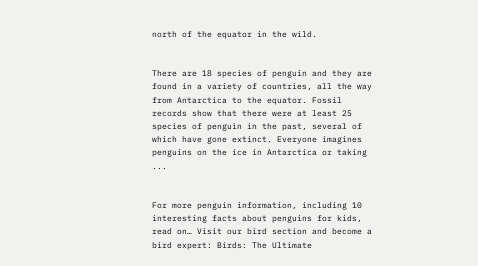north of the equator in the wild.


There are 18 species of penguin and they are found in a variety of countries, all the way from Antarctica to the equator. Fossil records show that there were at least 25 species of penguin in the past, several of which have gone extinct. Everyone imagines penguins on the ice in Antarctica or taking ...


For more penguin information, including 10 interesting facts about penguins for kids, read on… Visit our bird section and become a bird expert: Birds: The Ultimate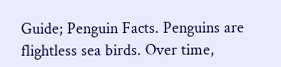Guide; Penguin Facts. Penguins are flightless sea birds. Over time,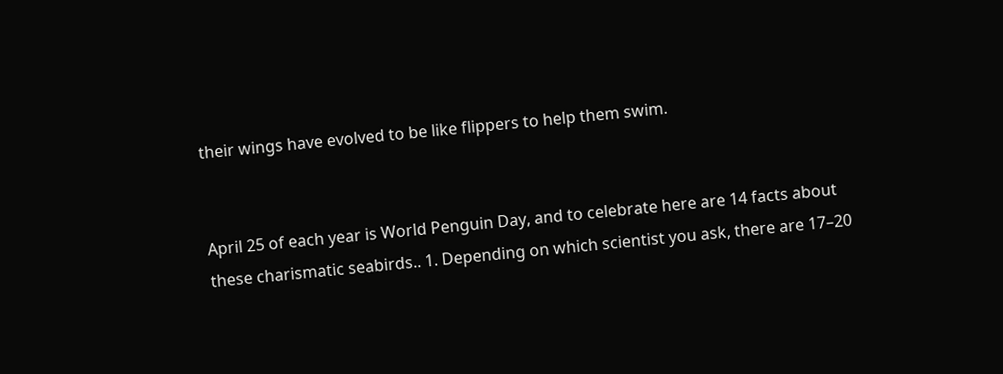their wings have evolved to be like flippers to help them swim.


April 25 of each year is World Penguin Day, and to celebrate here are 14 facts about these charismatic seabirds.. 1. Depending on which scientist you ask, there are 17–20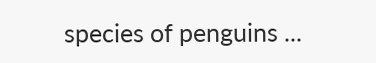species of penguins ...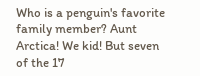Who is a penguin's favorite family member? Aunt Arctica! We kid! But seven of the 17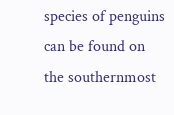species of penguins can be found on the southernmost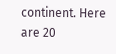continent. Here are 20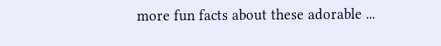more fun facts about these adorable ...